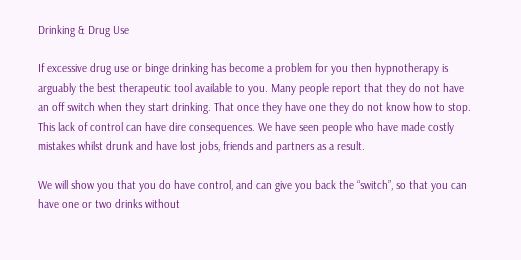Drinking & Drug Use

If excessive drug use or binge drinking has become a problem for you then hypnotherapy is arguably the best therapeutic tool available to you. Many people report that they do not have an off switch when they start drinking. That once they have one they do not know how to stop. This lack of control can have dire consequences. We have seen people who have made costly mistakes whilst drunk and have lost jobs, friends and partners as a result.

We will show you that you do have control, and can give you back the “switch”, so that you can have one or two drinks without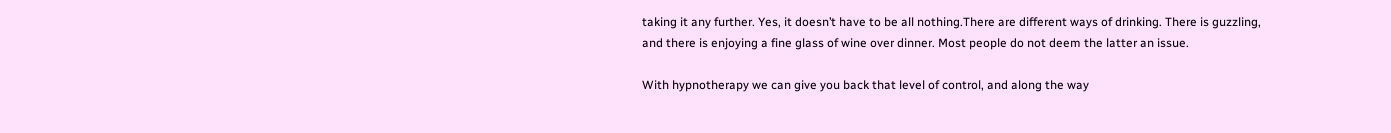taking it any further. Yes, it doesn’t have to be all nothing.There are different ways of drinking. There is guzzling, and there is enjoying a fine glass of wine over dinner. Most people do not deem the latter an issue.

With hypnotherapy we can give you back that level of control, and along the way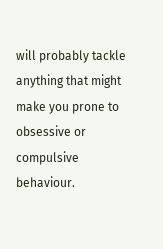will probably tackle anything that might make you prone to obsessive or compulsive behaviour.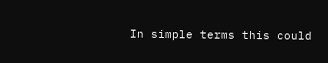In simple terms this could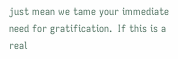just mean we tame your immediate need for gratification.  If this is a real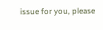issue for you, please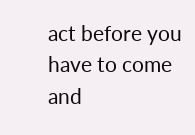act before you have to come and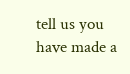tell us you have made a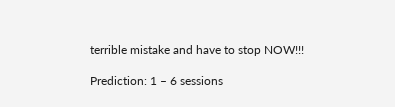terrible mistake and have to stop NOW!!!

Prediction: 1 – 6 sessions